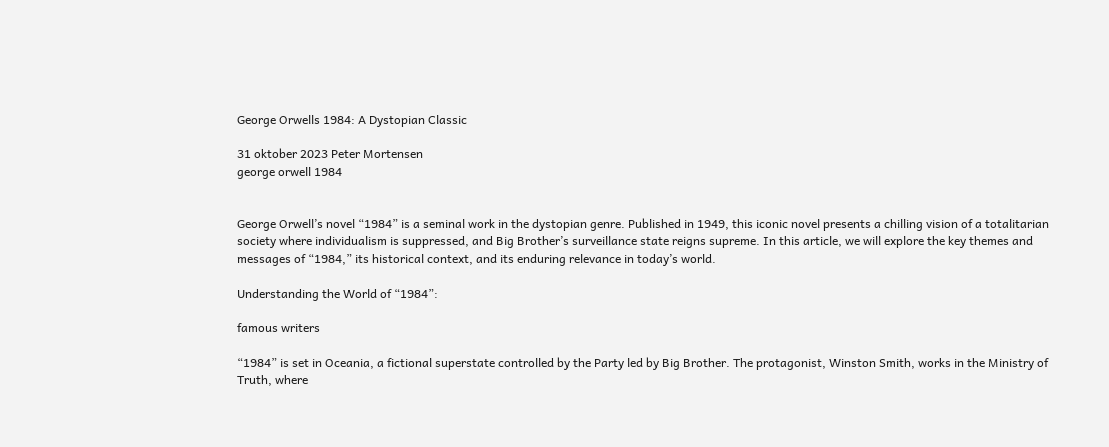George Orwells 1984: A Dystopian Classic

31 oktober 2023 Peter Mortensen
george orwell 1984


George Orwell’s novel “1984” is a seminal work in the dystopian genre. Published in 1949, this iconic novel presents a chilling vision of a totalitarian society where individualism is suppressed, and Big Brother’s surveillance state reigns supreme. In this article, we will explore the key themes and messages of “1984,” its historical context, and its enduring relevance in today’s world.

Understanding the World of “1984”:

famous writers

“1984” is set in Oceania, a fictional superstate controlled by the Party led by Big Brother. The protagonist, Winston Smith, works in the Ministry of Truth, where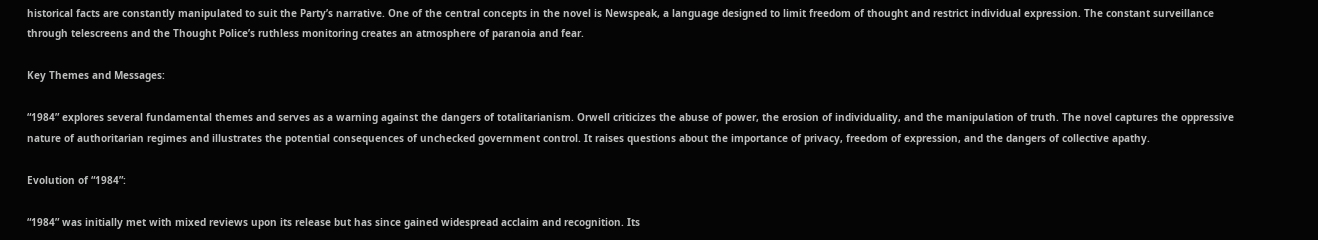historical facts are constantly manipulated to suit the Party’s narrative. One of the central concepts in the novel is Newspeak, a language designed to limit freedom of thought and restrict individual expression. The constant surveillance through telescreens and the Thought Police’s ruthless monitoring creates an atmosphere of paranoia and fear.

Key Themes and Messages:

“1984” explores several fundamental themes and serves as a warning against the dangers of totalitarianism. Orwell criticizes the abuse of power, the erosion of individuality, and the manipulation of truth. The novel captures the oppressive nature of authoritarian regimes and illustrates the potential consequences of unchecked government control. It raises questions about the importance of privacy, freedom of expression, and the dangers of collective apathy.

Evolution of “1984”:

“1984” was initially met with mixed reviews upon its release but has since gained widespread acclaim and recognition. Its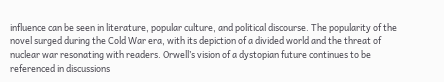influence can be seen in literature, popular culture, and political discourse. The popularity of the novel surged during the Cold War era, with its depiction of a divided world and the threat of nuclear war resonating with readers. Orwell’s vision of a dystopian future continues to be referenced in discussions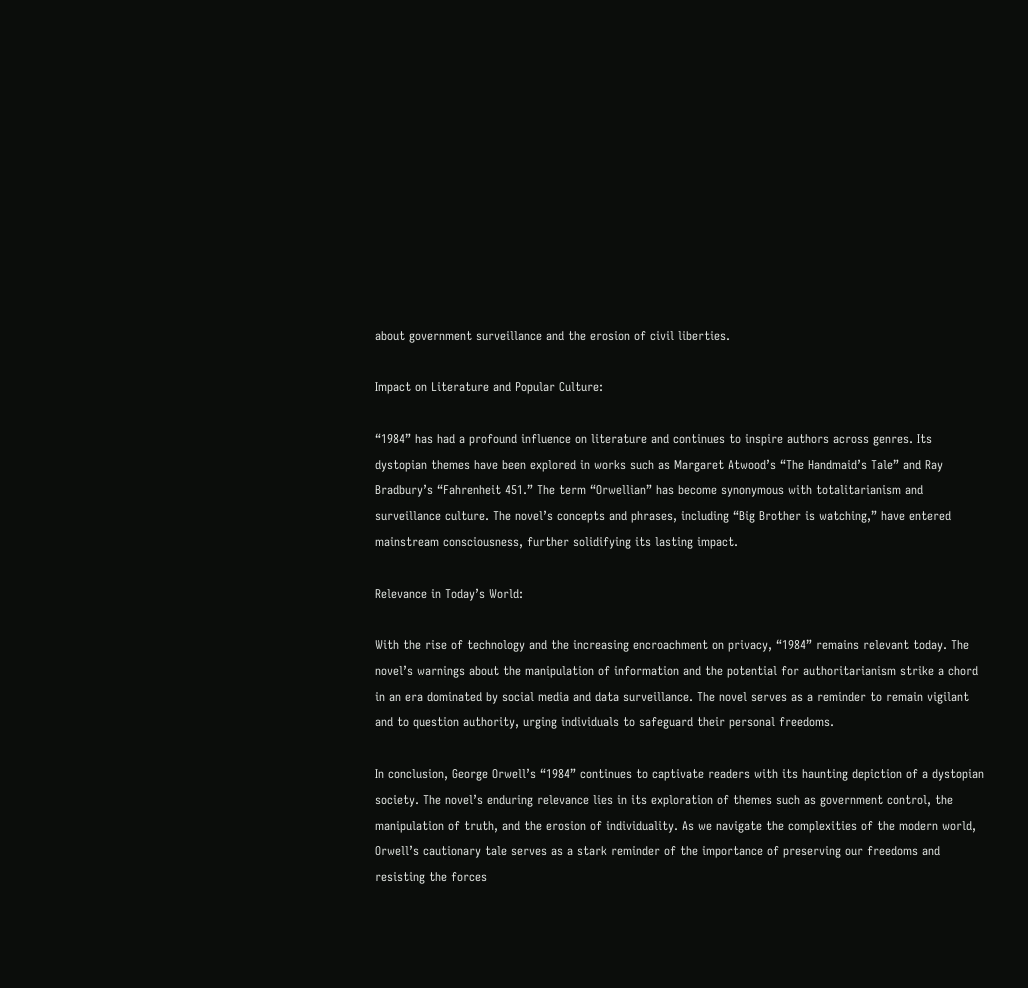about government surveillance and the erosion of civil liberties.

Impact on Literature and Popular Culture:

“1984” has had a profound influence on literature and continues to inspire authors across genres. Its dystopian themes have been explored in works such as Margaret Atwood’s “The Handmaid’s Tale” and Ray Bradbury’s “Fahrenheit 451.” The term “Orwellian” has become synonymous with totalitarianism and surveillance culture. The novel’s concepts and phrases, including “Big Brother is watching,” have entered mainstream consciousness, further solidifying its lasting impact.

Relevance in Today’s World:

With the rise of technology and the increasing encroachment on privacy, “1984” remains relevant today. The novel’s warnings about the manipulation of information and the potential for authoritarianism strike a chord in an era dominated by social media and data surveillance. The novel serves as a reminder to remain vigilant and to question authority, urging individuals to safeguard their personal freedoms.

In conclusion, George Orwell’s “1984” continues to captivate readers with its haunting depiction of a dystopian society. The novel’s enduring relevance lies in its exploration of themes such as government control, the manipulation of truth, and the erosion of individuality. As we navigate the complexities of the modern world, Orwell’s cautionary tale serves as a stark reminder of the importance of preserving our freedoms and resisting the forces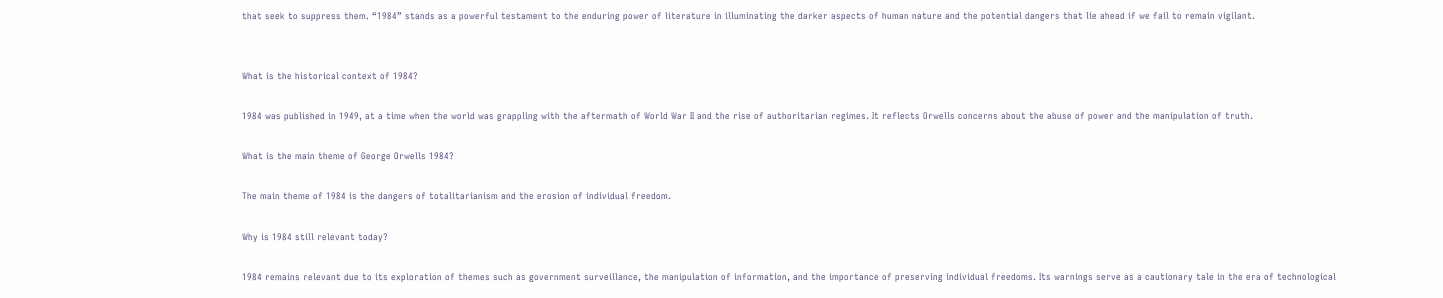that seek to suppress them. “1984” stands as a powerful testament to the enduring power of literature in illuminating the darker aspects of human nature and the potential dangers that lie ahead if we fail to remain vigilant.


What is the historical context of 1984?

1984 was published in 1949, at a time when the world was grappling with the aftermath of World War II and the rise of authoritarian regimes. It reflects Orwells concerns about the abuse of power and the manipulation of truth.

What is the main theme of George Orwells 1984?

The main theme of 1984 is the dangers of totalitarianism and the erosion of individual freedom.

Why is 1984 still relevant today?

1984 remains relevant due to its exploration of themes such as government surveillance, the manipulation of information, and the importance of preserving individual freedoms. Its warnings serve as a cautionary tale in the era of technological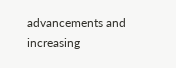advancements and increasing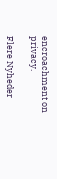encroachment on privacy.

Flere Nyheder